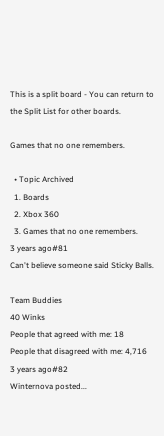This is a split board - You can return to the Split List for other boards.

Games that no one remembers.

  • Topic Archived
  1. Boards
  2. Xbox 360
  3. Games that no one remembers.
3 years ago#81
Can't believe someone said Sticky Balls.

Team Buddies
40 Winks
People that agreed with me: 18
People that disagreed with me: 4,716
3 years ago#82
Winternova posted...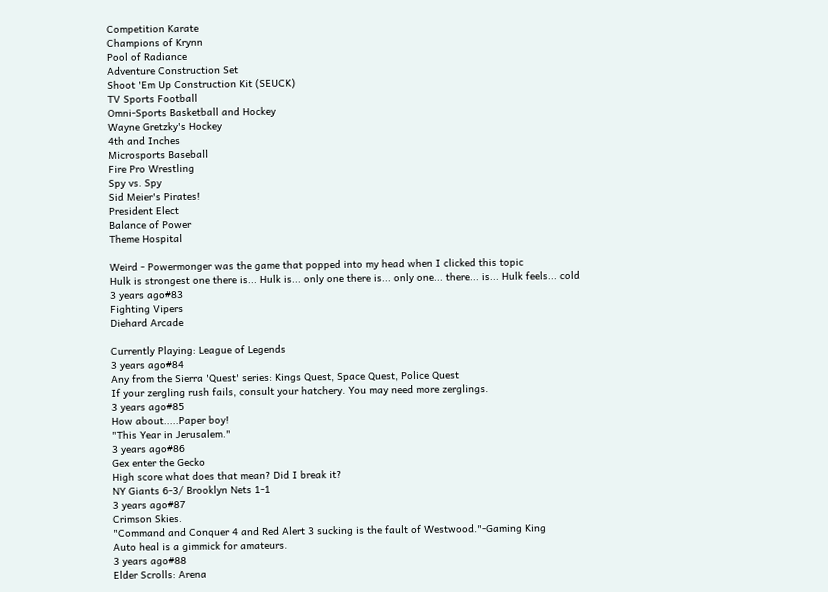Competition Karate
Champions of Krynn
Pool of Radiance
Adventure Construction Set
Shoot 'Em Up Construction Kit (SEUCK)
TV Sports Football
Omni-Sports Basketball and Hockey
Wayne Gretzky's Hockey
4th and Inches
Microsports Baseball
Fire Pro Wrestling
Spy vs. Spy
Sid Meier's Pirates!
President Elect
Balance of Power
Theme Hospital

Weird - Powermonger was the game that popped into my head when I clicked this topic
Hulk is strongest one there is... Hulk is... only one there is... only one... there... is... Hulk feels... cold
3 years ago#83
Fighting Vipers
Diehard Arcade

Currently Playing: League of Legends
3 years ago#84
Any from the Sierra 'Quest' series: Kings Quest, Space Quest, Police Quest
If your zergling rush fails, consult your hatchery. You may need more zerglings.
3 years ago#85
How about.....Paper boy!
"This Year in Jerusalem."
3 years ago#86
Gex enter the Gecko
High score what does that mean? Did I break it?
NY Giants 6-3/ Brooklyn Nets 1-1
3 years ago#87
Crimson Skies.
"Command and Conquer 4 and Red Alert 3 sucking is the fault of Westwood."-Gaming King
Auto heal is a gimmick for amateurs.
3 years ago#88
Elder Scrolls: Arena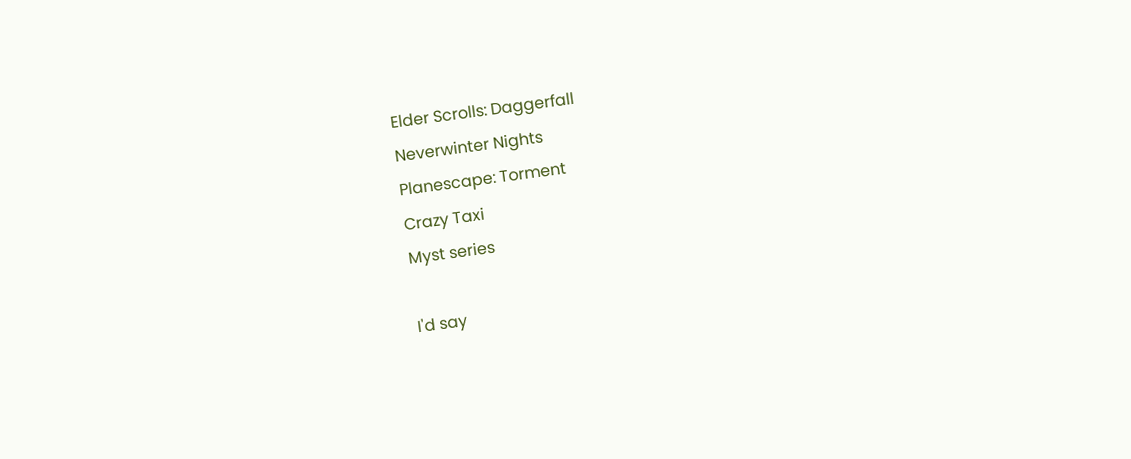Elder Scrolls: Daggerfall
Neverwinter Nights
Planescape: Torment
Crazy Taxi
Myst series

I'd say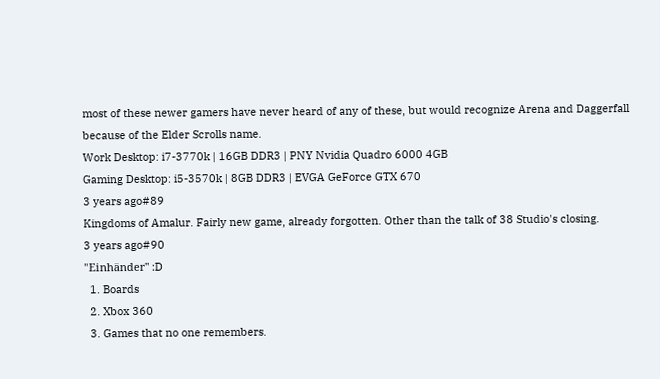most of these newer gamers have never heard of any of these, but would recognize Arena and Daggerfall because of the Elder Scrolls name.
Work Desktop: i7-3770k | 16GB DDR3 | PNY Nvidia Quadro 6000 4GB
Gaming Desktop: i5-3570k | 8GB DDR3 | EVGA GeForce GTX 670
3 years ago#89
Kingdoms of Amalur. Fairly new game, already forgotten. Other than the talk of 38 Studio's closing.
3 years ago#90
"Einhänder" :D
  1. Boards
  2. Xbox 360
  3. Games that no one remembers.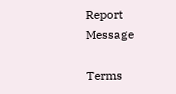Report Message

Terms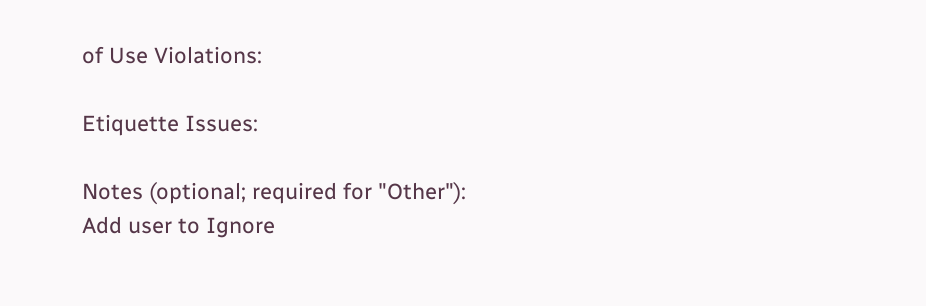of Use Violations:

Etiquette Issues:

Notes (optional; required for "Other"):
Add user to Ignore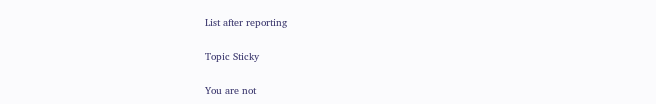List after reporting

Topic Sticky

You are not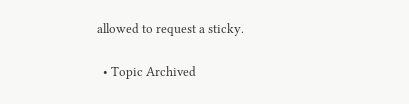allowed to request a sticky.

  • Topic Archived